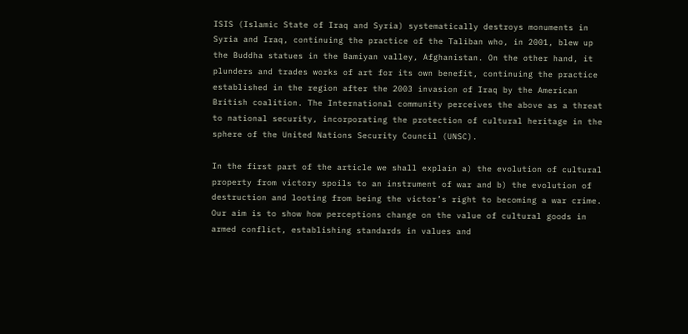ISIS (Islamic State of Iraq and Syria) systematically destroys monuments in Syria and Iraq, continuing the practice of the Taliban who, in 2001, blew up the Buddha statues in the Bamiyan valley, Afghanistan. On the other hand, it plunders and trades works of art for its own benefit, continuing the practice established in the region after the 2003 invasion of Iraq by the American British coalition. The International community perceives the above as a threat to national security, incorporating the protection of cultural heritage in the sphere of the United Nations Security Council (UNSC).

In the first part of the article we shall explain a) the evolution of cultural property from victory spoils to an instrument of war and b) the evolution of destruction and looting from being the victor’s right to becoming a war crime. Our aim is to show how perceptions change on the value of cultural goods in armed conflict, establishing standards in values and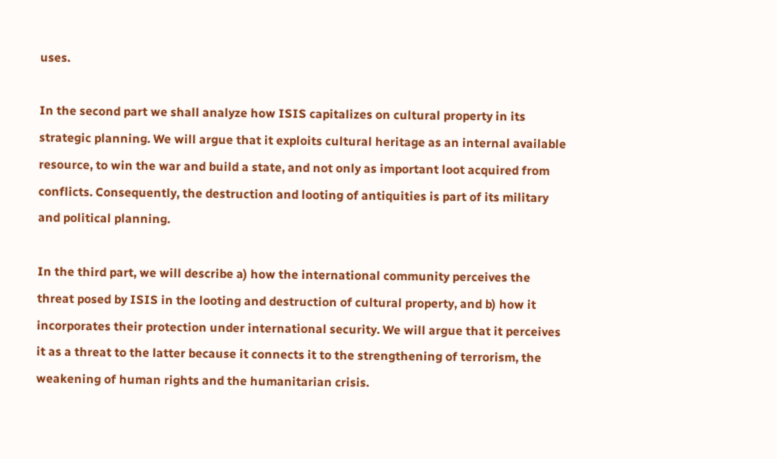uses.

In the second part we shall analyze how ISIS capitalizes on cultural property in its strategic planning. We will argue that it exploits cultural heritage as an internal available resource, to win the war and build a state, and not only as important loot acquired from conflicts. Consequently, the destruction and looting of antiquities is part of its military and political planning.

In the third part, we will describe a) how the international community perceives the threat posed by ISIS in the looting and destruction of cultural property, and b) how it incorporates their protection under international security. We will argue that it perceives it as a threat to the latter because it connects it to the strengthening of terrorism, the weakening of human rights and the humanitarian crisis.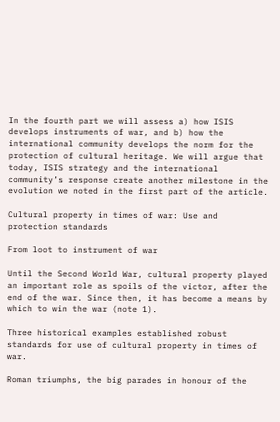In the fourth part we will assess a) how ISIS develops instruments of war, and b) how the international community develops the norm for the protection of cultural heritage. We will argue that today, ISIS strategy and the international community’s response create another milestone in the evolution we noted in the first part of the article.

Cultural property in times of war: Use and protection standards

From loot to instrument of war

Until the Second World War, cultural property played an important role as spoils of the victor, after the end of the war. Since then, it has become a means by which to win the war (note 1).

Three historical examples established robust standards for use of cultural property in times of war.

Roman triumphs, the big parades in honour of the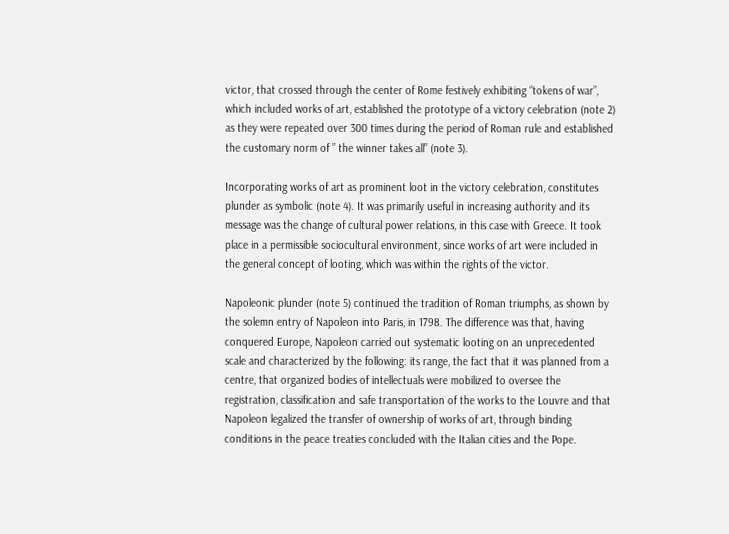victor, that crossed through the center of Rome festively exhibiting “tokens of war”, which included works of art, established the prototype of a victory celebration (note 2) as they were repeated over 300 times during the period of Roman rule and established the customary norm of ” the winner takes all” (note 3).

Incorporating works of art as prominent loot in the victory celebration, constitutes plunder as symbolic (note 4). It was primarily useful in increasing authority and its message was the change of cultural power relations, in this case with Greece. It took place in a permissible sociocultural environment, since works of art were included in the general concept of looting, which was within the rights of the victor.

Napoleonic plunder (note 5) continued the tradition of Roman triumphs, as shown by the solemn entry of Napoleon into Paris, in 1798. The difference was that, having conquered Europe, Napoleon carried out systematic looting on an unprecedented scale and characterized by the following: its range, the fact that it was planned from a centre, that organized bodies of intellectuals were mobilized to oversee the registration, classification and safe transportation of the works to the Louvre and that Napoleon legalized the transfer of ownership of works of art, through binding conditions in the peace treaties concluded with the Italian cities and the Pope.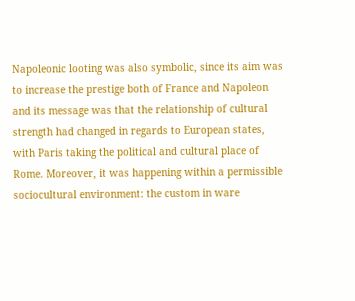Napoleonic looting was also symbolic, since its aim was to increase the prestige both of France and Napoleon and its message was that the relationship of cultural strength had changed in regards to European states, with Paris taking the political and cultural place of Rome. Moreover, it was happening within a permissible sociocultural environment: the custom in ware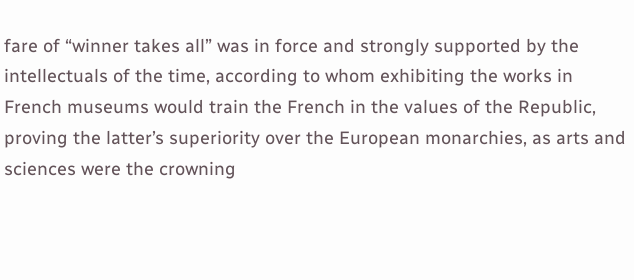fare of “winner takes all” was in force and strongly supported by the intellectuals of the time, according to whom exhibiting the works in French museums would train the French in the values of the Republic, proving the latter’s superiority over the European monarchies, as arts and sciences were the crowning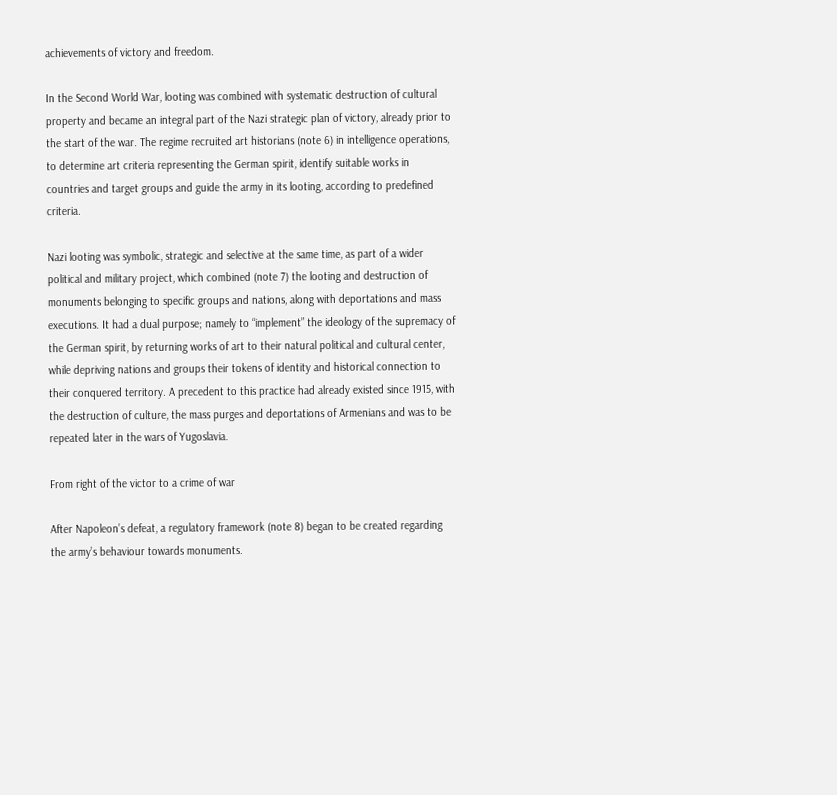achievements of victory and freedom.

In the Second World War, looting was combined with systematic destruction of cultural property and became an integral part of the Nazi strategic plan of victory, already prior to the start of the war. The regime recruited art historians (note 6) in intelligence operations, to determine art criteria representing the German spirit, identify suitable works in countries and target groups and guide the army in its looting, according to predefined criteria.

Nazi looting was symbolic, strategic and selective at the same time, as part of a wider political and military project, which combined (note 7) the looting and destruction of monuments belonging to specific groups and nations, along with deportations and mass executions. It had a dual purpose; namely to “implement” the ideology of the supremacy of the German spirit, by returning works of art to their natural political and cultural center, while depriving nations and groups their tokens of identity and historical connection to their conquered territory. A precedent to this practice had already existed since 1915, with the destruction of culture, the mass purges and deportations of Armenians and was to be repeated later in the wars of Yugoslavia.

From right of the victor to a crime of war

After Napoleon’s defeat, a regulatory framework (note 8) began to be created regarding the army’s behaviour towards monuments.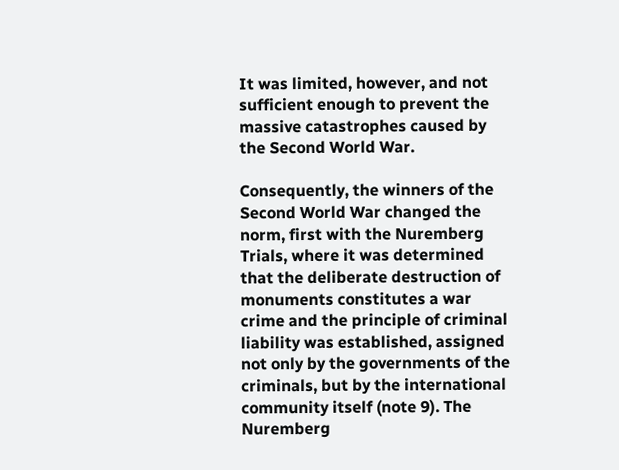It was limited, however, and not sufficient enough to prevent the massive catastrophes caused by the Second World War.

Consequently, the winners of the Second World War changed the norm, first with the Nuremberg Trials, where it was determined that the deliberate destruction of monuments constitutes a war crime and the principle of criminal liability was established, assigned not only by the governments of the criminals, but by the international community itself (note 9). The Nuremberg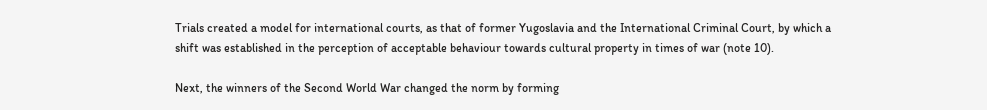Trials created a model for international courts, as that of former Yugoslavia and the International Criminal Court, by which a shift was established in the perception of acceptable behaviour towards cultural property in times of war (note 10).

Next, the winners of the Second World War changed the norm by forming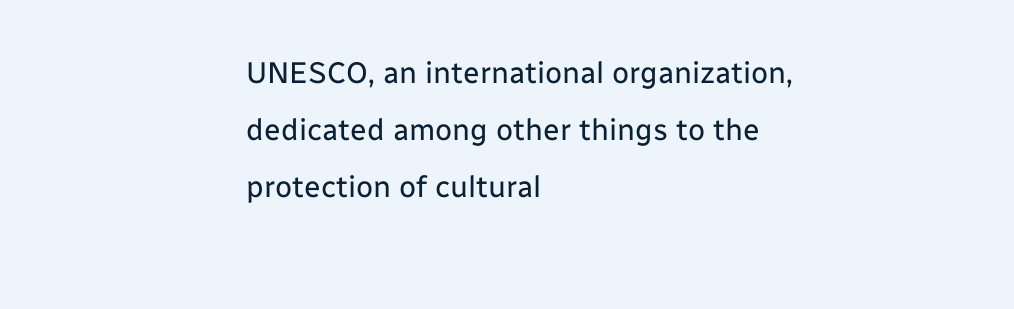UNESCO, an international organization, dedicated among other things to the protection of cultural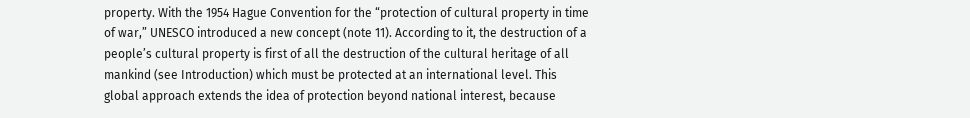property. With the 1954 Hague Convention for the “protection of cultural property in time of war,” UNESCO introduced a new concept (note 11). According to it, the destruction of a people’s cultural property is first of all the destruction of the cultural heritage of all mankind (see Introduction) which must be protected at an international level. This global approach extends the idea of protection beyond national interest, because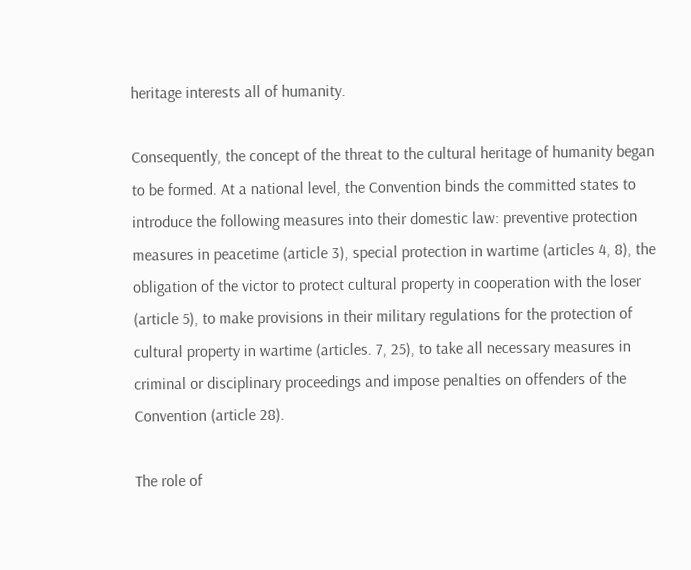heritage interests all of humanity.

Consequently, the concept of the threat to the cultural heritage of humanity began to be formed. At a national level, the Convention binds the committed states to introduce the following measures into their domestic law: preventive protection measures in peacetime (article 3), special protection in wartime (articles 4, 8), the obligation of the victor to protect cultural property in cooperation with the loser (article 5), to make provisions in their military regulations for the protection of cultural property in wartime (articles. 7, 25), to take all necessary measures in criminal or disciplinary proceedings and impose penalties on offenders of the Convention (article 28).

The role of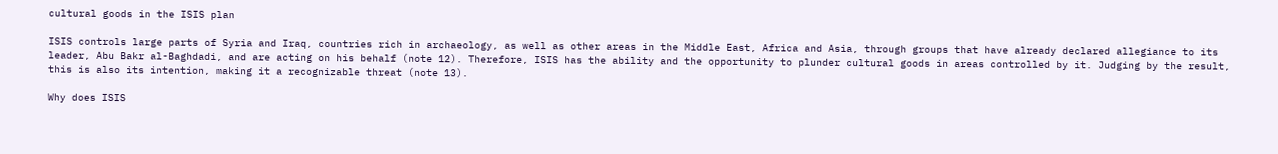cultural goods in the ISIS plan

ISIS controls large parts of Syria and Iraq, countries rich in archaeology, as well as other areas in the Middle East, Africa and Asia, through groups that have already declared allegiance to its leader, Abu Bakr al-Baghdadi, and are acting on his behalf (note 12). Therefore, ISIS has the ability and the opportunity to plunder cultural goods in areas controlled by it. Judging by the result, this is also its intention, making it a recognizable threat (note 13).

Why does ISIS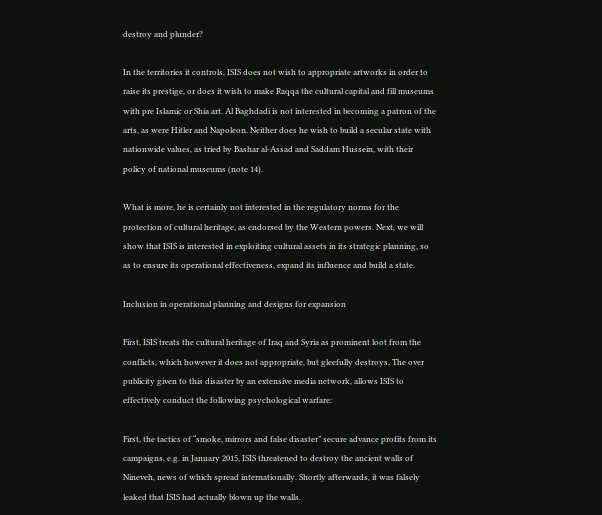destroy and plunder?

In the territories it controls, ISIS does not wish to appropriate artworks in order to raise its prestige, or does it wish to make Raqqa the cultural capital and fill museums with pre Islamic or Shia art. Al Baghdadi is not interested in becoming a patron of the arts, as were Hitler and Napoleon. Neither does he wish to build a secular state with nationwide values, as tried by Bashar al-Assad and Saddam Hussein, with their policy of national museums (note 14).

What is more, he is certainly not interested in the regulatory norms for the protection of cultural heritage, as endorsed by the Western powers. Next, we will show that ISIS is interested in exploiting cultural assets in its strategic planning, so as to ensure its operational effectiveness, expand its influence and build a state.

Inclusion in operational planning and designs for expansion

First, ISIS treats the cultural heritage of Iraq and Syria as prominent loot from the conflicts, which however it does not appropriate, but gleefully destroys. The over publicity given to this disaster by an extensive media network, allows ISIS to effectively conduct the following psychological warfare:

First, the tactics of “smoke, mirrors and false disaster” secure advance profits from its campaigns, e.g. in January 2015, ISIS threatened to destroy the ancient walls of Nineveh, news of which spread internationally. Shortly afterwards, it was falsely leaked that ISIS had actually blown up the walls.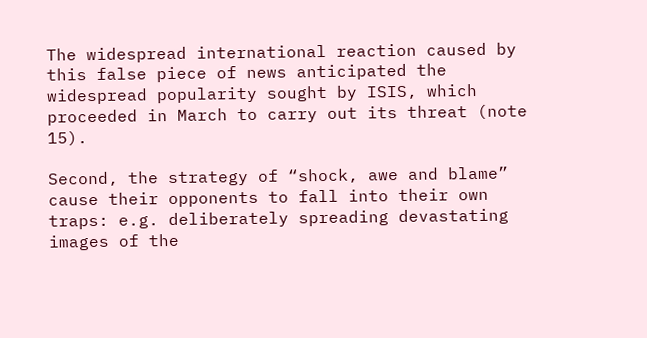The widespread international reaction caused by this false piece of news anticipated the widespread popularity sought by ISIS, which proceeded in March to carry out its threat (note 15).

Second, the strategy of “shock, awe and blame” cause their opponents to fall into their own traps: e.g. deliberately spreading devastating images of the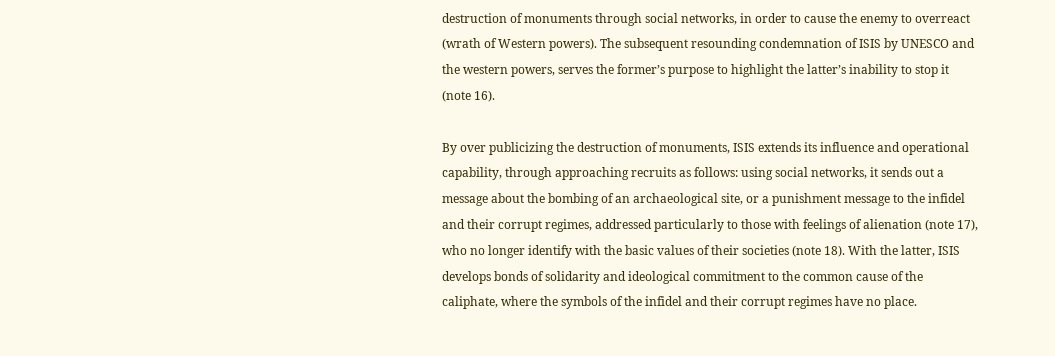destruction of monuments through social networks, in order to cause the enemy to overreact (wrath of Western powers). The subsequent resounding condemnation of ISIS by UNESCO and the western powers, serves the former’s purpose to highlight the latter’s inability to stop it (note 16).

By over publicizing the destruction of monuments, ISIS extends its influence and operational capability, through approaching recruits as follows: using social networks, it sends out a message about the bombing of an archaeological site, or a punishment message to the infidel and their corrupt regimes, addressed particularly to those with feelings of alienation (note 17), who no longer identify with the basic values of their societies (note 18). With the latter, ISIS develops bonds of solidarity and ideological commitment to the common cause of the caliphate, where the symbols of the infidel and their corrupt regimes have no place.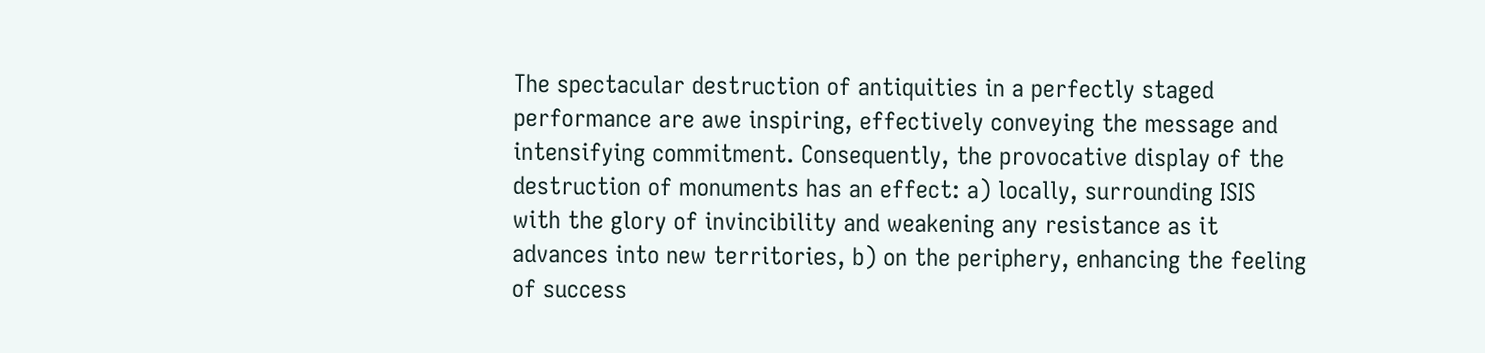The spectacular destruction of antiquities in a perfectly staged performance are awe inspiring, effectively conveying the message and intensifying commitment. Consequently, the provocative display of the destruction of monuments has an effect: a) locally, surrounding ISIS with the glory of invincibility and weakening any resistance as it advances into new territories, b) on the periphery, enhancing the feeling of success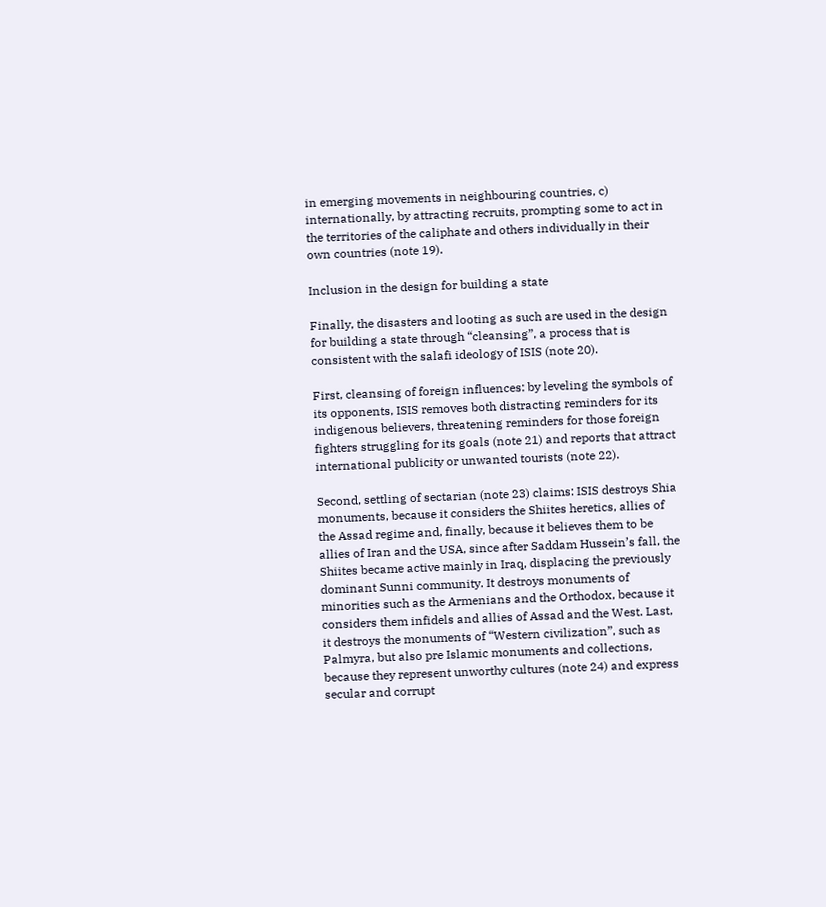in emerging movements in neighbouring countries, c) internationally, by attracting recruits, prompting some to act in the territories of the caliphate and others individually in their own countries (note 19).

Inclusion in the design for building a state

Finally, the disasters and looting as such are used in the design for building a state through “cleansing”, a process that is consistent with the salafi ideology of ISIS (note 20).

First, cleansing of foreign influences: by leveling the symbols of its opponents, ISIS removes both distracting reminders for its indigenous believers, threatening reminders for those foreign fighters struggling for its goals (note 21) and reports that attract international publicity or unwanted tourists (note 22).

Second, settling of sectarian (note 23) claims: ISIS destroys Shia monuments, because it considers the Shiites heretics, allies of the Assad regime and, finally, because it believes them to be allies of Iran and the USA, since after Saddam Hussein’s fall, the Shiites became active mainly in Iraq, displacing the previously dominant Sunni community. It destroys monuments of minorities such as the Armenians and the Orthodox, because it considers them infidels and allies of Assad and the West. Last, it destroys the monuments of “Western civilization”, such as Palmyra, but also pre Islamic monuments and collections, because they represent unworthy cultures (note 24) and express secular and corrupt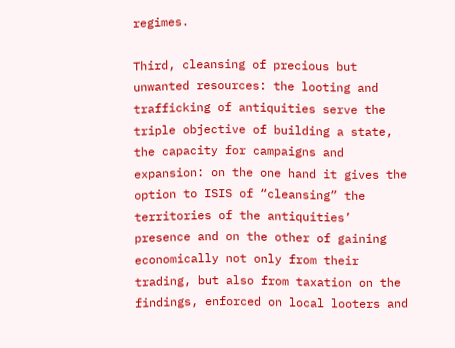regimes.

Third, cleansing of precious but unwanted resources: the looting and trafficking of antiquities serve the triple objective of building a state, the capacity for campaigns and expansion: on the one hand it gives the option to ISIS of “cleansing” the territories of the antiquities’ presence and on the other of gaining economically not only from their trading, but also from taxation on the findings, enforced on local looters and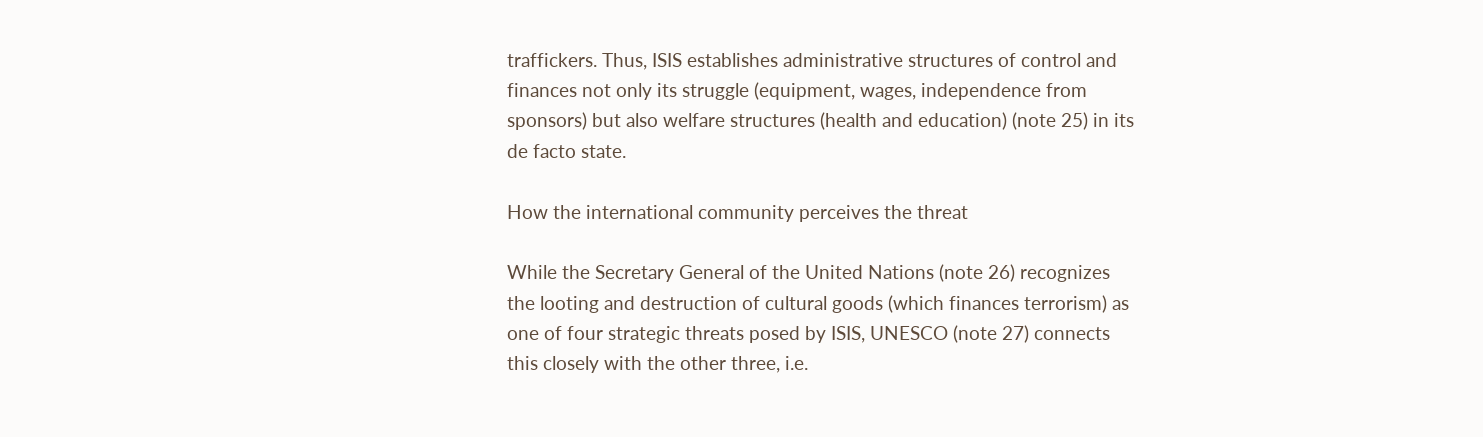traffickers. Thus, ISIS establishes administrative structures of control and finances not only its struggle (equipment, wages, independence from sponsors) but also welfare structures (health and education) (note 25) in its de facto state.

How the international community perceives the threat

While the Secretary General of the United Nations (note 26) recognizes the looting and destruction of cultural goods (which finances terrorism) as one of four strategic threats posed by ISIS, UNESCO (note 27) connects this closely with the other three, i.e.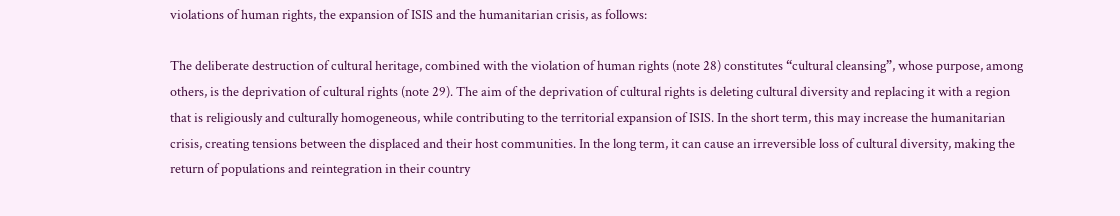violations of human rights, the expansion of ISIS and the humanitarian crisis, as follows:

The deliberate destruction of cultural heritage, combined with the violation of human rights (note 28) constitutes “cultural cleansing”, whose purpose, among others, is the deprivation of cultural rights (note 29). The aim of the deprivation of cultural rights is deleting cultural diversity and replacing it with a region that is religiously and culturally homogeneous, while contributing to the territorial expansion of ISIS. In the short term, this may increase the humanitarian crisis, creating tensions between the displaced and their host communities. In the long term, it can cause an irreversible loss of cultural diversity, making the return of populations and reintegration in their country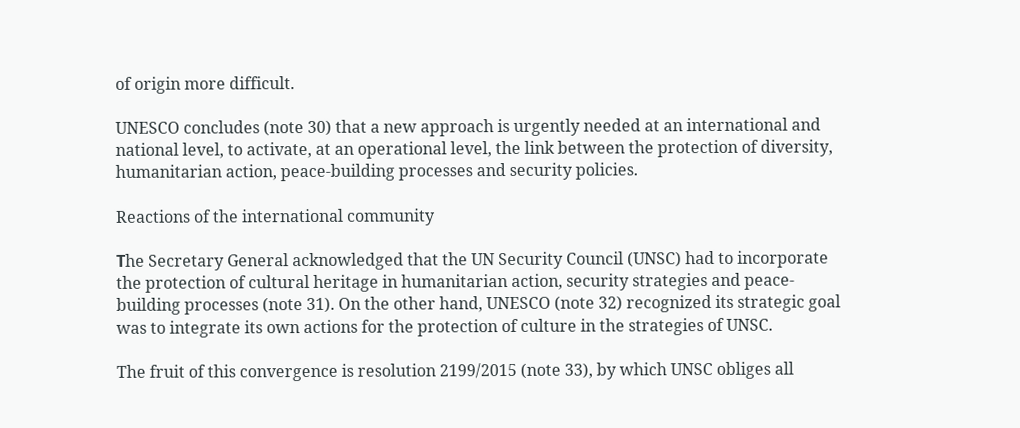of origin more difficult.

UNESCO concludes (note 30) that a new approach is urgently needed at an international and national level, to activate, at an operational level, the link between the protection of diversity, humanitarian action, peace-building processes and security policies.

Reactions of the international community

Τhe Secretary General acknowledged that the UN Security Council (UNSC) had to incorporate the protection of cultural heritage in humanitarian action, security strategies and peace-building processes (note 31). On the other hand, UNESCO (note 32) recognized its strategic goal was to integrate its own actions for the protection of culture in the strategies of UNSC.

The fruit of this convergence is resolution 2199/2015 (note 33), by which UNSC obliges all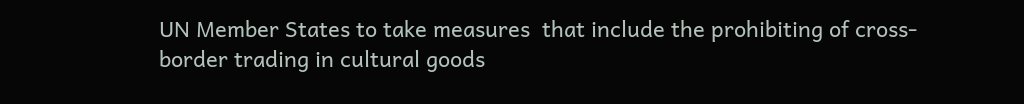UN Member States to take measures  that include the prohibiting of cross-border trading in cultural goods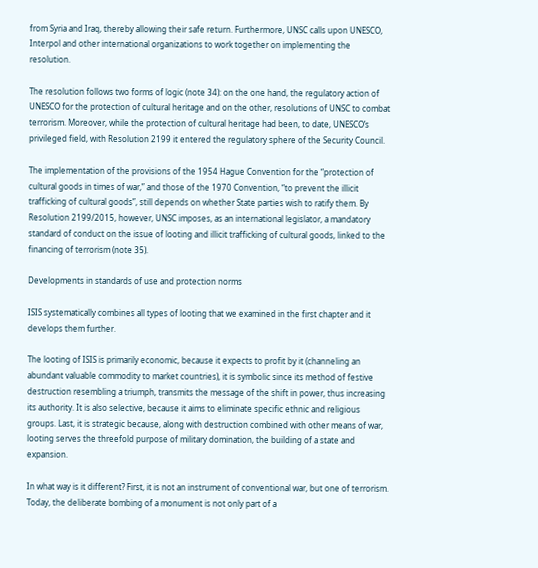from Syria and Iraq, thereby allowing their safe return. Furthermore, UNSC calls upon UNESCO, Interpol and other international organizations to work together on implementing the resolution.

The resolution follows two forms of logic (note 34): on the one hand, the regulatory action of UNESCO for the protection of cultural heritage and on the other, resolutions of UNSC to combat terrorism. Moreover, while the protection of cultural heritage had been, to date, UNESCO’s privileged field, with Resolution 2199 it entered the regulatory sphere of the Security Council.

The implementation of the provisions of the 1954 Hague Convention for the “protection of cultural goods in times of war,” and those of the 1970 Convention, “to prevent the illicit trafficking of cultural goods”, still depends on whether State parties wish to ratify them. By Resolution 2199/2015, however, UNSC imposes, as an international legislator, a mandatory standard of conduct on the issue of looting and illicit trafficking of cultural goods, linked to the financing of terrorism (note 35).

Developments in standards of use and protection norms

ISIS systematically combines all types of looting that we examined in the first chapter and it develops them further.

The looting of ISIS is primarily economic, because it expects to profit by it (channeling an abundant valuable commodity to market countries), it is symbolic since its method of festive destruction resembling a triumph, transmits the message of the shift in power, thus increasing its authority. It is also selective, because it aims to eliminate specific ethnic and religious groups. Last, it is strategic because, along with destruction combined with other means of war, looting serves the threefold purpose of military domination, the building of a state and expansion.

In what way is it different? First, it is not an instrument of conventional war, but one of terrorism. Today, the deliberate bombing of a monument is not only part of a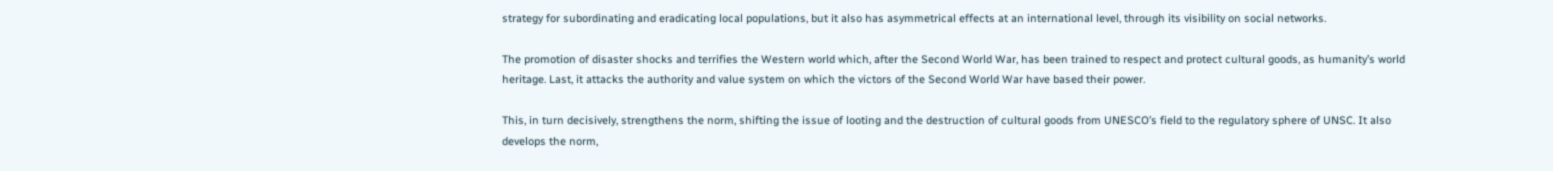strategy for subordinating and eradicating local populations, but it also has asymmetrical effects at an international level, through its visibility on social networks.

The promotion of disaster shocks and terrifies the Western world which, after the Second World War, has been trained to respect and protect cultural goods, as humanity’s world heritage. Last, it attacks the authority and value system on which the victors of the Second World War have based their power.

This, in turn decisively, strengthens the norm, shifting the issue of looting and the destruction of cultural goods from UNESCO’s field to the regulatory sphere of UNSC. It also develops the norm,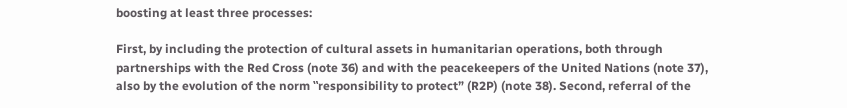boosting at least three processes:

First, by including the protection of cultural assets in humanitarian operations, both through partnerships with the Red Cross (note 36) and with the peacekeepers of the United Nations (note 37), also by the evolution of the norm ‟responsibility to protect” (R2P) (note 38). Second, referral of the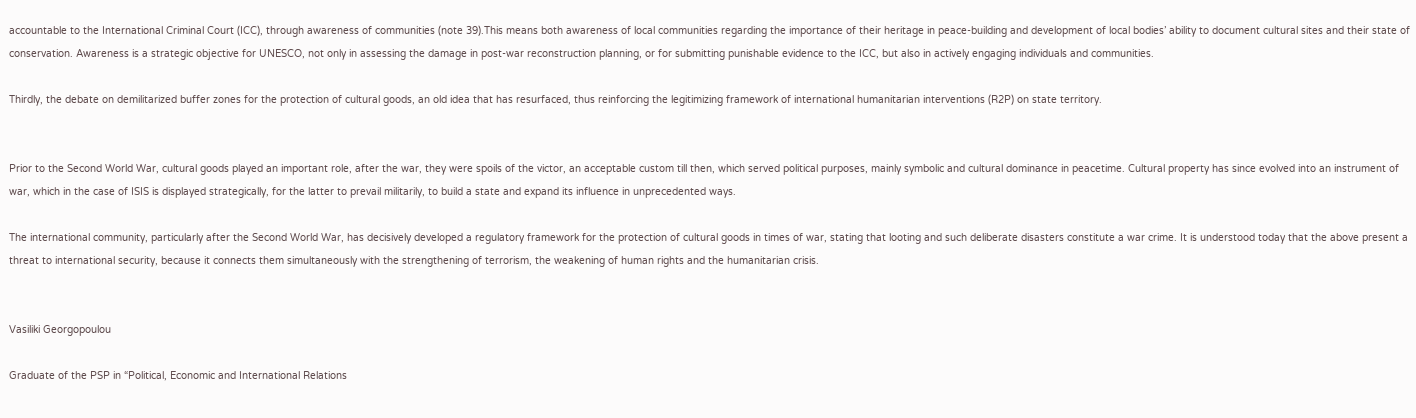accountable to the International Criminal Court (ICC), through awareness of communities (note 39).This means both awareness of local communities regarding the importance of their heritage in peace-building and development of local bodies’ ability to document cultural sites and their state of conservation. Awareness is a strategic objective for UNESCO, not only in assessing the damage in post-war reconstruction planning, or for submitting punishable evidence to the ICC, but also in actively engaging individuals and communities.

Thirdly, the debate on demilitarized buffer zones for the protection of cultural goods, an old idea that has resurfaced, thus reinforcing the legitimizing framework of international humanitarian interventions (R2P) on state territory.


Prior to the Second World War, cultural goods played an important role, after the war, they were spoils of the victor, an acceptable custom till then, which served political purposes, mainly symbolic and cultural dominance in peacetime. Cultural property has since evolved into an instrument of war, which in the case of ISIS is displayed strategically, for the latter to prevail militarily, to build a state and expand its influence in unprecedented ways.

The international community, particularly after the Second World War, has decisively developed a regulatory framework for the protection of cultural goods in times of war, stating that looting and such deliberate disasters constitute a war crime. It is understood today that the above present a threat to international security, because it connects them simultaneously with the strengthening of terrorism, the weakening of human rights and the humanitarian crisis.


Vasiliki Georgopoulou

Graduate of the PSP in “Political, Economic and International Relations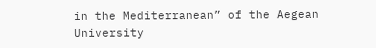in the Mediterranean” of the Aegean University